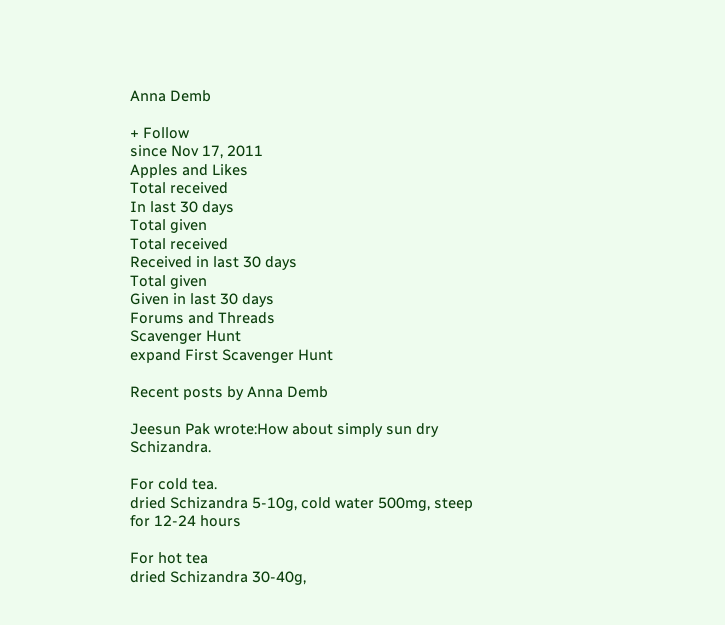Anna Demb

+ Follow
since Nov 17, 2011
Apples and Likes
Total received
In last 30 days
Total given
Total received
Received in last 30 days
Total given
Given in last 30 days
Forums and Threads
Scavenger Hunt
expand First Scavenger Hunt

Recent posts by Anna Demb

Jeesun Pak wrote:How about simply sun dry Schizandra.

For cold tea.
dried Schizandra 5-10g, cold water 500mg, steep for 12-24 hours

For hot tea
dried Schizandra 30-40g,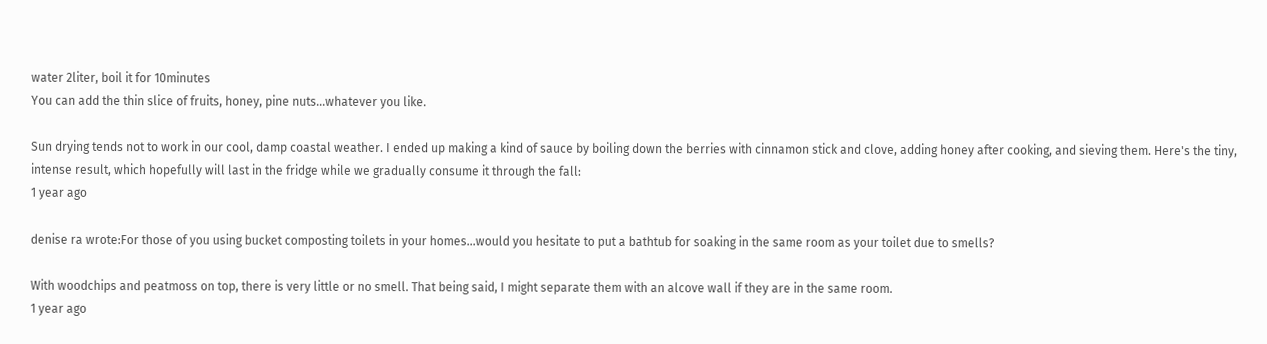water 2liter, boil it for 10minutes
You can add the thin slice of fruits, honey, pine nuts...whatever you like.

Sun drying tends not to work in our cool, damp coastal weather. I ended up making a kind of sauce by boiling down the berries with cinnamon stick and clove, adding honey after cooking, and sieving them. Here's the tiny, intense result, which hopefully will last in the fridge while we gradually consume it through the fall:
1 year ago

denise ra wrote:For those of you using bucket composting toilets in your homes...would you hesitate to put a bathtub for soaking in the same room as your toilet due to smells?

With woodchips and peatmoss on top, there is very little or no smell. That being said, I might separate them with an alcove wall if they are in the same room.
1 year ago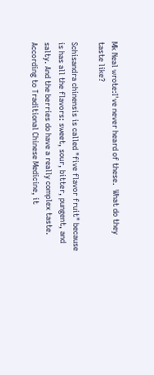Mk Neal wrote:I've never heard of these.  What do they taste like?

Schisandra chinensis is called "five flavor fruit" because is has all the flavors: sweet, sour, bitter, pungent, and salty. And the berries do have a really complex taste. According to Traditional Chinese Medicine, it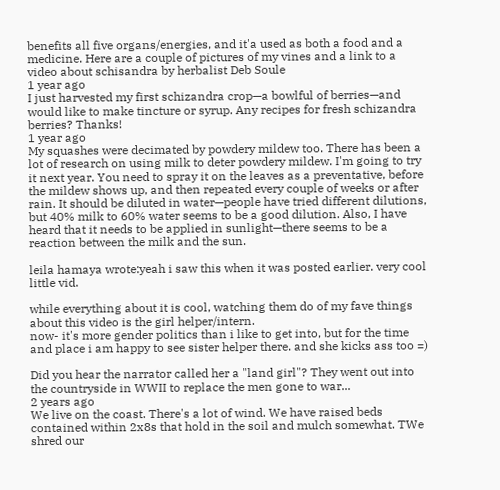benefits all five organs/energies, and it'a used as both a food and a medicine. Here are a couple of pictures of my vines and a link to a video about schisandra by herbalist Deb Soule
1 year ago
I just harvested my first schizandra crop—a bowlful of berries—and would like to make tincture or syrup. Any recipes for fresh schizandra berries? Thanks!
1 year ago
My squashes were decimated by powdery mildew too. There has been a lot of research on using milk to deter powdery mildew. I'm going to try it next year. You need to spray it on the leaves as a preventative, before the mildew shows up, and then repeated every couple of weeks or after rain. It should be diluted in water—people have tried different dilutions, but 40% milk to 60% water seems to be a good dilution. Also, I have heard that it needs to be applied in sunlight—there seems to be a reaction between the milk and the sun.

leila hamaya wrote:yeah i saw this when it was posted earlier. very cool little vid.

while everything about it is cool, watching them do of my fave things about this video is the girl helper/intern.
now- it's more gender politics than i like to get into, but for the time and place i am happy to see sister helper there. and she kicks ass too =)

Did you hear the narrator called her a "land girl"? They went out into the countryside in WWII to replace the men gone to war...
2 years ago
We live on the coast. There's a lot of wind. We have raised beds contained within 2x8s that hold in the soil and mulch somewhat. TWe shred our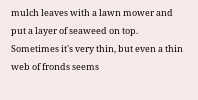mulch leaves with a lawn mower and put a layer of seaweed on top. Sometimes it's very thin, but even a thin web of fronds seems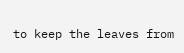to keep the leaves from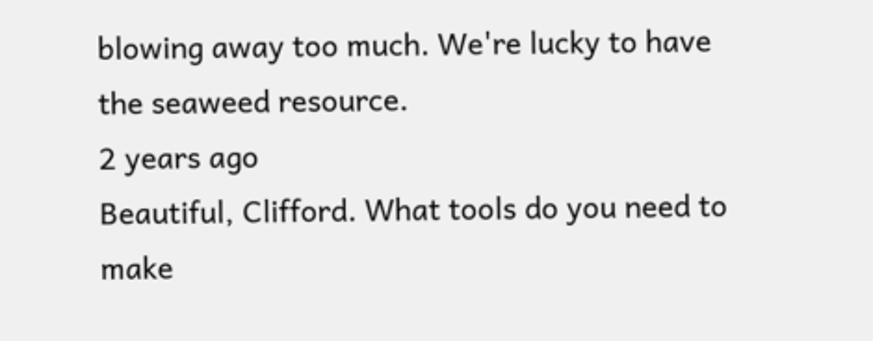blowing away too much. We're lucky to have the seaweed resource.
2 years ago
Beautiful, Clifford. What tools do you need to make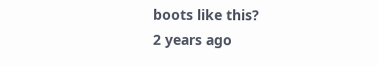boots like this?
2 years ago